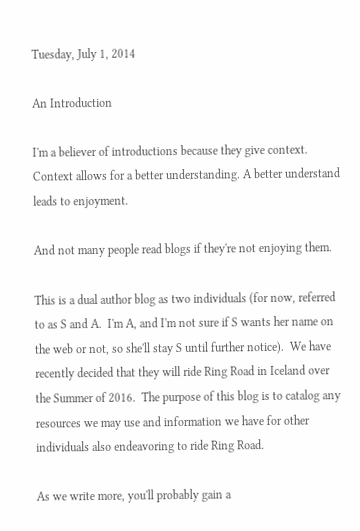Tuesday, July 1, 2014

An Introduction

I'm a believer of introductions because they give context.  Context allows for a better understanding. A better understand leads to enjoyment.

And not many people read blogs if they're not enjoying them.

This is a dual author blog as two individuals (for now, referred to as S and A.  I'm A, and I'm not sure if S wants her name on the web or not, so she'll stay S until further notice).  We have recently decided that they will ride Ring Road in Iceland over the Summer of 2016.  The purpose of this blog is to catalog any resources we may use and information we have for other individuals also endeavoring to ride Ring Road.

As we write more, you'll probably gain a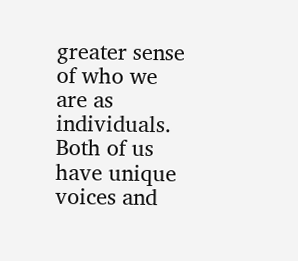greater sense of who we are as individuals.  Both of us have unique voices and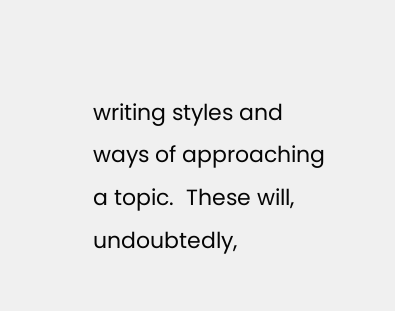writing styles and ways of approaching a topic.  These will, undoubtedly,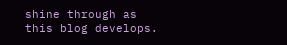shine through as this blog develops.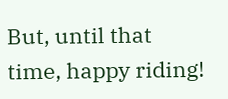But, until that time, happy riding!